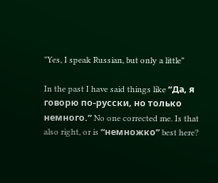"Yes, I speak Russian, but only a little"

In the past I have said things like “Да, я говорю по-русски, но только немного.” No one corrected me. Is that also right, or is “немножко” best here?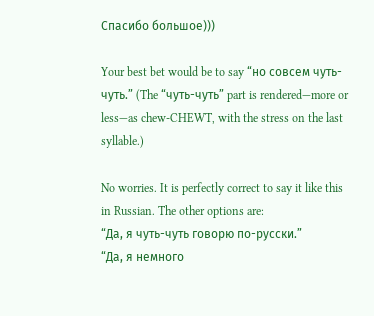Спасибо большое)))

Your best bet would be to say “но совсем чуть-чуть.” (The “чуть-чуть” part is rendered—more or less—as chew-CHEWT, with the stress on the last syllable.)

No worries. It is perfectly correct to say it like this in Russian. The other options are:
“Да, я чуть-чуть говорю по-русски.”
“Да, я немного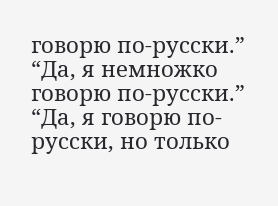говорю по-русски.”
“Да, я немножко говорю по-русски.”
“Да, я говорю по-русски, но только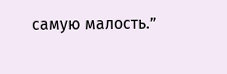самую малость.”